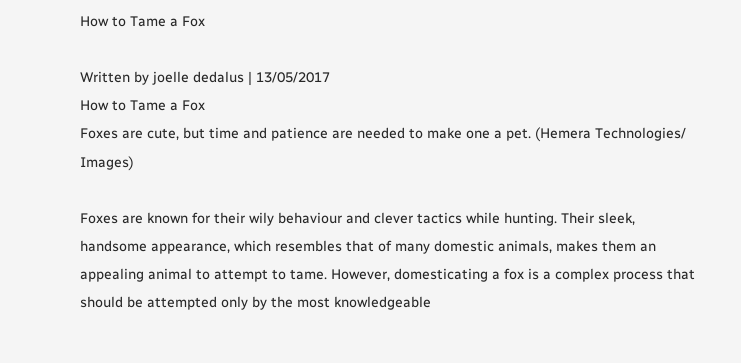How to Tame a Fox

Written by joelle dedalus | 13/05/2017
How to Tame a Fox
Foxes are cute, but time and patience are needed to make one a pet. (Hemera Technologies/ Images)

Foxes are known for their wily behaviour and clever tactics while hunting. Their sleek, handsome appearance, which resembles that of many domestic animals, makes them an appealing animal to attempt to tame. However, domesticating a fox is a complex process that should be attempted only by the most knowledgeable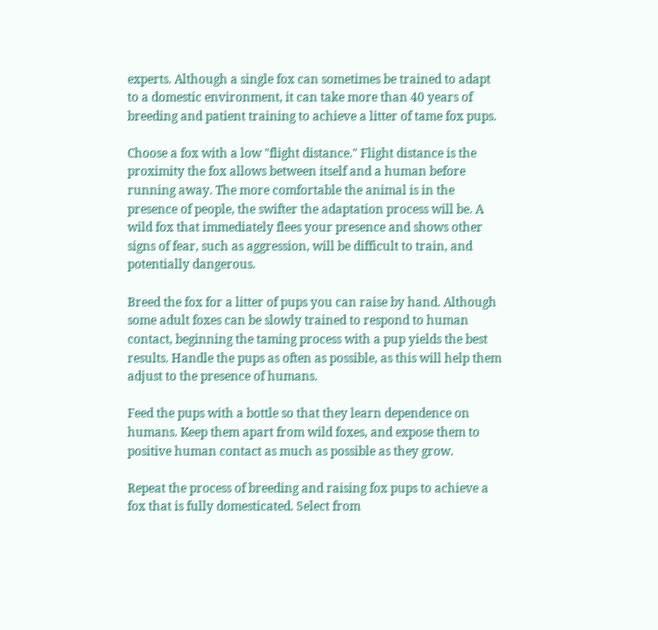experts. Although a single fox can sometimes be trained to adapt to a domestic environment, it can take more than 40 years of breeding and patient training to achieve a litter of tame fox pups.

Choose a fox with a low "flight distance." Flight distance is the proximity the fox allows between itself and a human before running away. The more comfortable the animal is in the presence of people, the swifter the adaptation process will be. A wild fox that immediately flees your presence and shows other signs of fear, such as aggression, will be difficult to train, and potentially dangerous.

Breed the fox for a litter of pups you can raise by hand. Although some adult foxes can be slowly trained to respond to human contact, beginning the taming process with a pup yields the best results. Handle the pups as often as possible, as this will help them adjust to the presence of humans.

Feed the pups with a bottle so that they learn dependence on humans. Keep them apart from wild foxes, and expose them to positive human contact as much as possible as they grow.

Repeat the process of breeding and raising fox pups to achieve a fox that is fully domesticated. Select from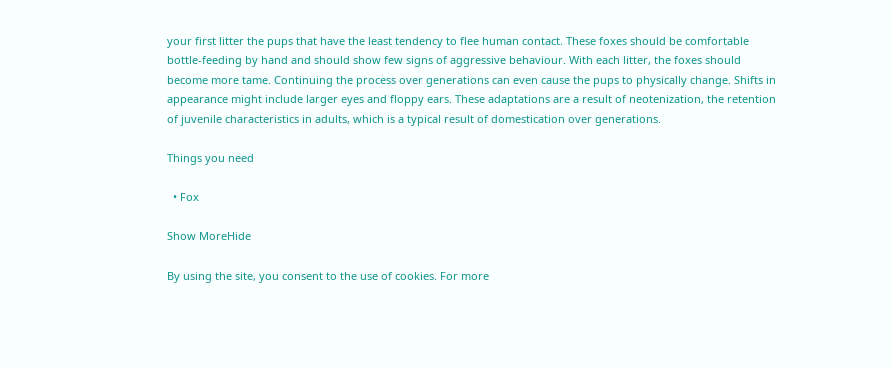your first litter the pups that have the least tendency to flee human contact. These foxes should be comfortable bottle-feeding by hand and should show few signs of aggressive behaviour. With each litter, the foxes should become more tame. Continuing the process over generations can even cause the pups to physically change. Shifts in appearance might include larger eyes and floppy ears. These adaptations are a result of neotenization, the retention of juvenile characteristics in adults, which is a typical result of domestication over generations.

Things you need

  • Fox

Show MoreHide

By using the site, you consent to the use of cookies. For more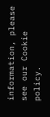information, please see our Cookie policy.